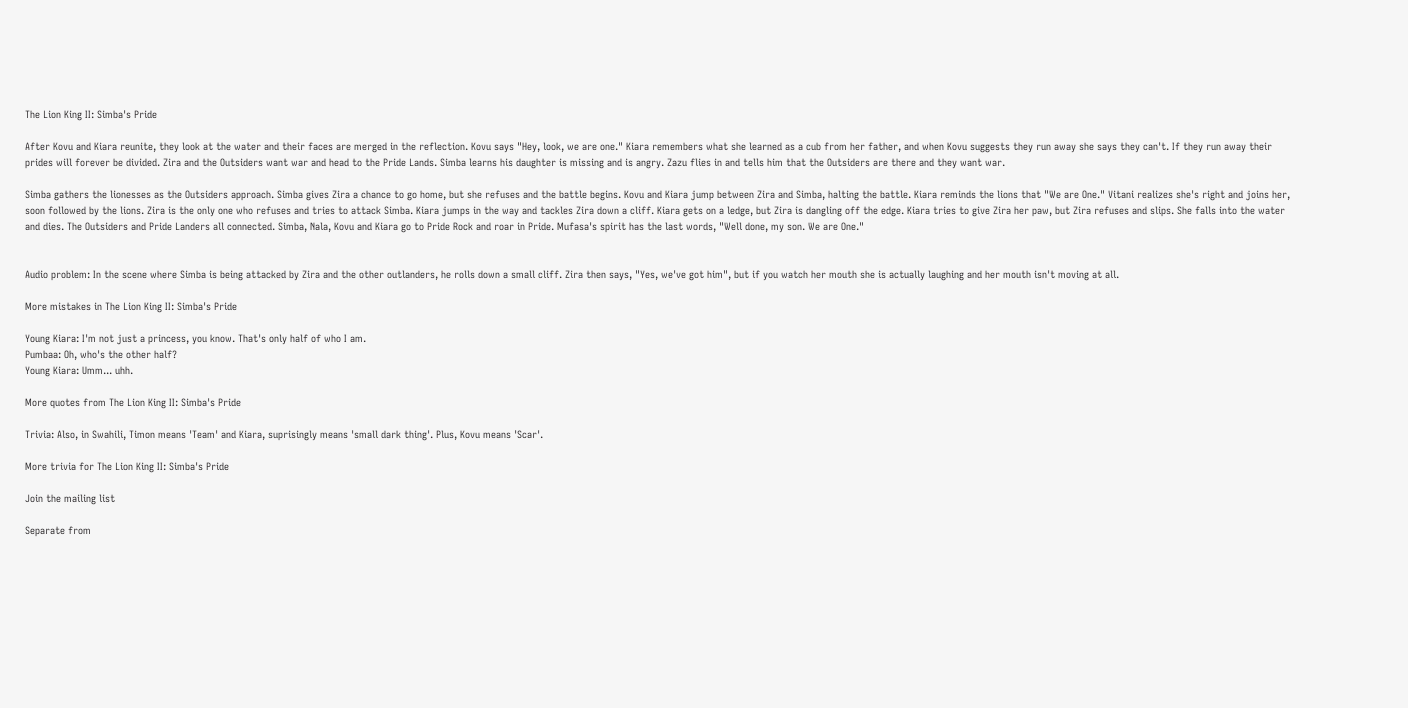The Lion King II: Simba's Pride

After Kovu and Kiara reunite, they look at the water and their faces are merged in the reflection. Kovu says "Hey, look, we are one." Kiara remembers what she learned as a cub from her father, and when Kovu suggests they run away she says they can't. If they run away their prides will forever be divided. Zira and the Outsiders want war and head to the Pride Lands. Simba learns his daughter is missing and is angry. Zazu flies in and tells him that the Outsiders are there and they want war.

Simba gathers the lionesses as the Outsiders approach. Simba gives Zira a chance to go home, but she refuses and the battle begins. Kovu and Kiara jump between Zira and Simba, halting the battle. Kiara reminds the lions that "We are One." Vitani realizes she's right and joins her, soon followed by the lions. Zira is the only one who refuses and tries to attack Simba. Kiara jumps in the way and tackles Zira down a cliff. Kiara gets on a ledge, but Zira is dangling off the edge. Kiara tries to give Zira her paw, but Zira refuses and slips. She falls into the water and dies. The Outsiders and Pride Landers all connected. Simba, Nala, Kovu and Kiara go to Pride Rock and roar in Pride. Mufasa's spirit has the last words, "Well done, my son. We are One."


Audio problem: In the scene where Simba is being attacked by Zira and the other outlanders, he rolls down a small cliff. Zira then says, "Yes, we've got him", but if you watch her mouth she is actually laughing and her mouth isn't moving at all.

More mistakes in The Lion King II: Simba's Pride

Young Kiara: I'm not just a princess, you know. That's only half of who I am.
Pumbaa: Oh, who's the other half?
Young Kiara: Umm... uhh.

More quotes from The Lion King II: Simba's Pride

Trivia: Also, in Swahili, Timon means 'Team' and Kiara, suprisingly means 'small dark thing'. Plus, Kovu means 'Scar'.

More trivia for The Lion King II: Simba's Pride

Join the mailing list

Separate from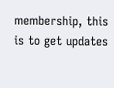membership, this is to get updates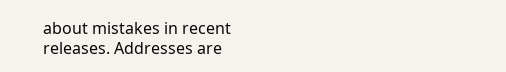about mistakes in recent releases. Addresses are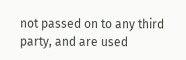not passed on to any third party, and are used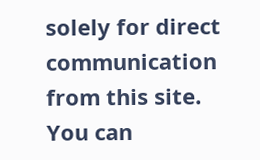solely for direct communication from this site. You can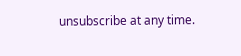unsubscribe at any time.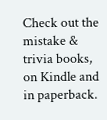Check out the mistake & trivia books, on Kindle and in paperback.